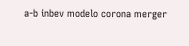a-b inbev modelo corona merger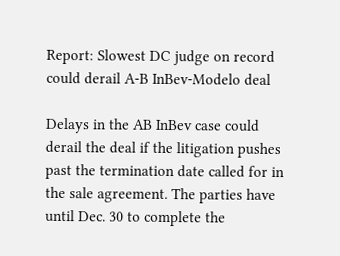Report: Slowest DC judge on record could derail A-B InBev-Modelo deal

Delays in the AB InBev case could derail the deal if the litigation pushes past the termination date called for in the sale agreement. The parties have until Dec. 30 to complete the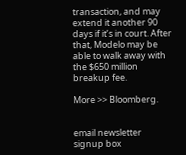transaction, and may extend it another 90 days if it’s in court. After that, Modelo may be able to walk away with the $650 million breakup fee.

More >> Bloomberg.


email newsletter signup box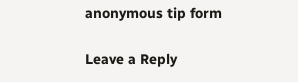anonymous tip form

Leave a Reply